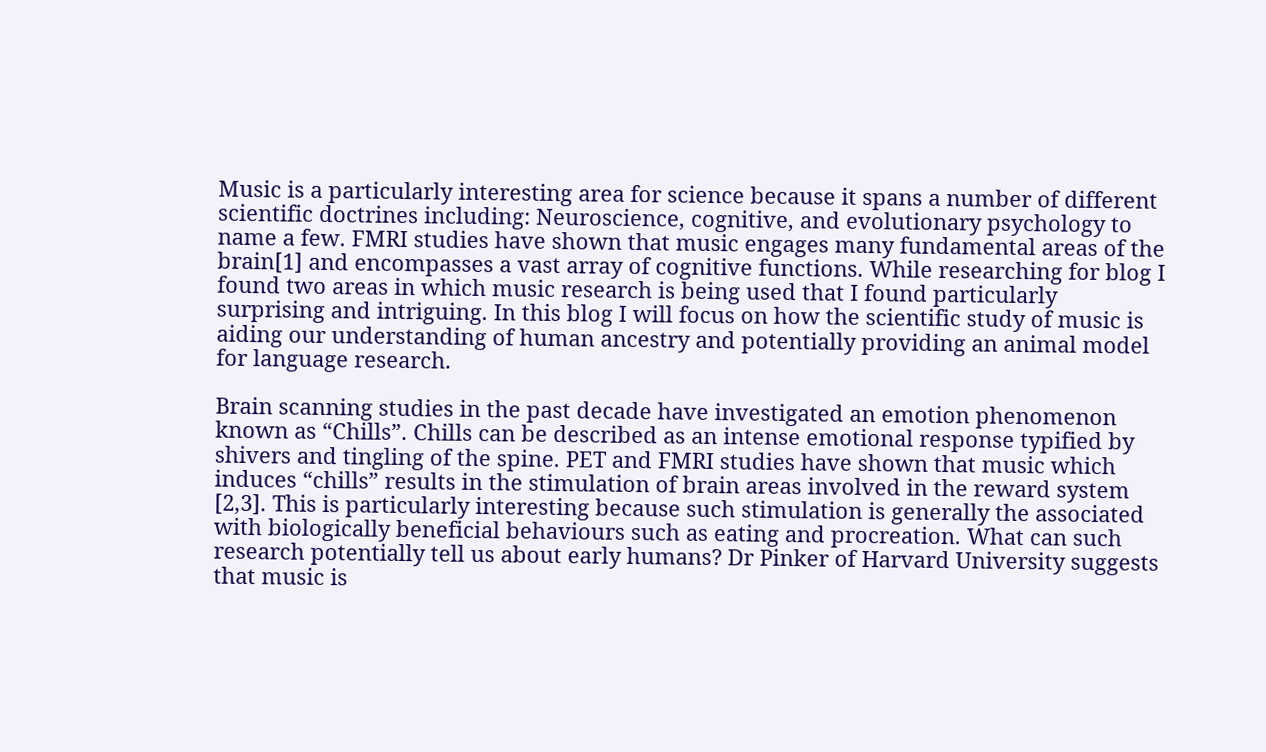Music is a particularly interesting area for science because it spans a number of different scientific doctrines including: Neuroscience, cognitive, and evolutionary psychology to name a few. FMRI studies have shown that music engages many fundamental areas of the brain[1] and encompasses a vast array of cognitive functions. While researching for blog I found two areas in which music research is being used that I found particularly surprising and intriguing. In this blog I will focus on how the scientific study of music is aiding our understanding of human ancestry and potentially providing an animal model for language research.

Brain scanning studies in the past decade have investigated an emotion phenomenon known as “Chills”. Chills can be described as an intense emotional response typified by shivers and tingling of the spine. PET and FMRI studies have shown that music which induces “chills” results in the stimulation of brain areas involved in the reward system [2,3]. This is particularly interesting because such stimulation is generally the associated with biologically beneficial behaviours such as eating and procreation. What can such research potentially tell us about early humans? Dr Pinker of Harvard University suggests that music is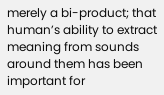merely a bi-product; that human’s ability to extract meaning from sounds around them has been important for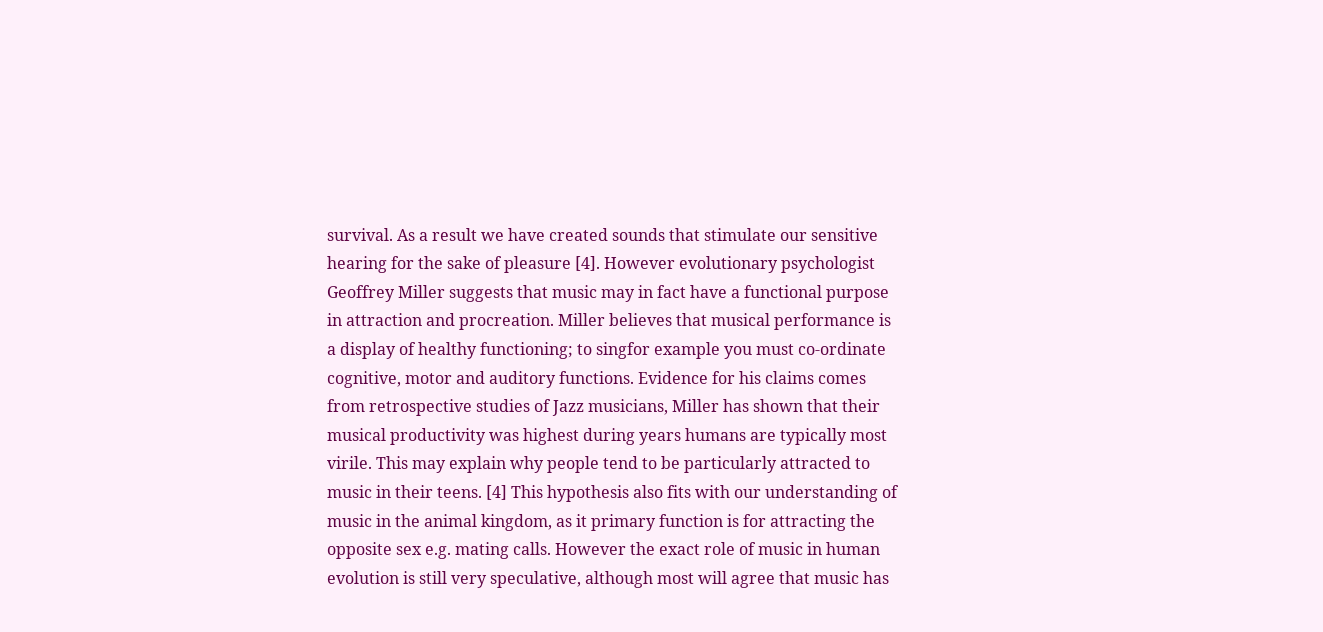survival. As a result we have created sounds that stimulate our sensitive hearing for the sake of pleasure [4]. However evolutionary psychologist Geoffrey Miller suggests that music may in fact have a functional purpose in attraction and procreation. Miller believes that musical performance is a display of healthy functioning; to singfor example you must co-ordinate cognitive, motor and auditory functions. Evidence for his claims comes from retrospective studies of Jazz musicians, Miller has shown that their musical productivity was highest during years humans are typically most virile. This may explain why people tend to be particularly attracted to music in their teens. [4] This hypothesis also fits with our understanding of music in the animal kingdom, as it primary function is for attracting the opposite sex e.g. mating calls. However the exact role of music in human evolution is still very speculative, although most will agree that music has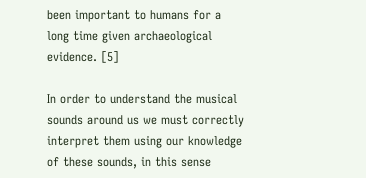been important to humans for a long time given archaeological evidence. [5]

In order to understand the musical sounds around us we must correctly interpret them using our knowledge of these sounds, in this sense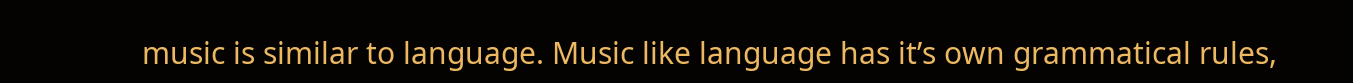music is similar to language. Music like language has it’s own grammatical rules,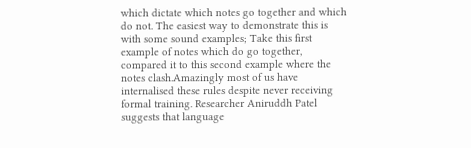which dictate which notes go together and which do not. The easiest way to demonstrate this is with some sound examples; Take this first example of notes which do go together, compared it to this second example where the notes clash.Amazingly most of us have internalised these rules despite never receiving formal training. Researcher Aniruddh Patel suggests that language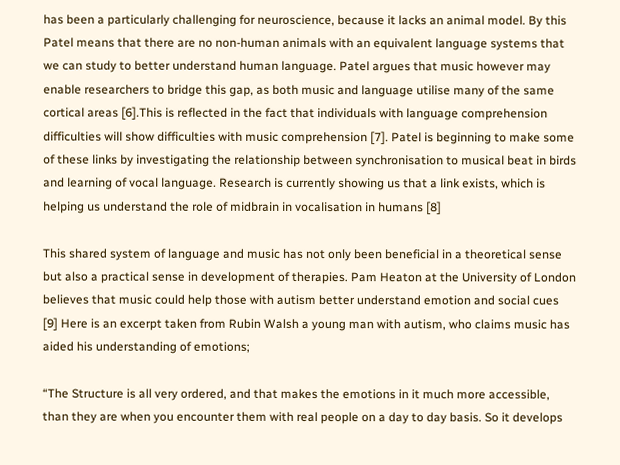has been a particularly challenging for neuroscience, because it lacks an animal model. By this Patel means that there are no non-human animals with an equivalent language systems that we can study to better understand human language. Patel argues that music however may enable researchers to bridge this gap, as both music and language utilise many of the same cortical areas [6].This is reflected in the fact that individuals with language comprehension difficulties will show difficulties with music comprehension [7]. Patel is beginning to make some of these links by investigating the relationship between synchronisation to musical beat in birds and learning of vocal language. Research is currently showing us that a link exists, which is helping us understand the role of midbrain in vocalisation in humans [8]

This shared system of language and music has not only been beneficial in a theoretical sense but also a practical sense in development of therapies. Pam Heaton at the University of London believes that music could help those with autism better understand emotion and social cues [9] Here is an excerpt taken from Rubin Walsh a young man with autism, who claims music has aided his understanding of emotions;

“The Structure is all very ordered, and that makes the emotions in it much more accessible, than they are when you encounter them with real people on a day to day basis. So it develops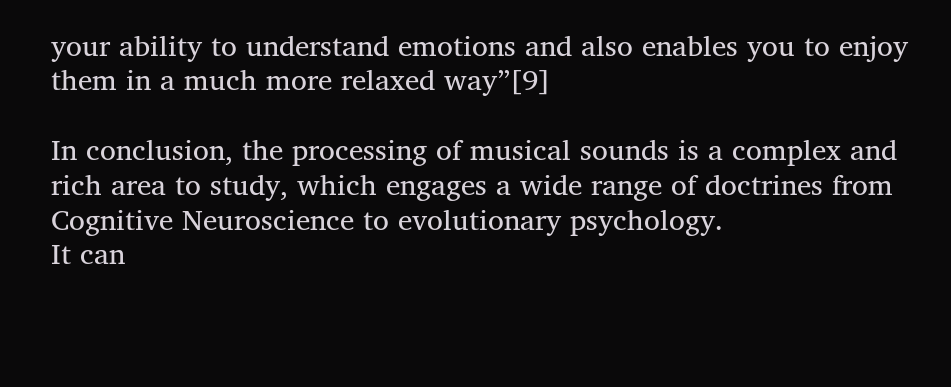your ability to understand emotions and also enables you to enjoy them in a much more relaxed way”[9]

In conclusion, the processing of musical sounds is a complex and rich area to study, which engages a wide range of doctrines from Cognitive Neuroscience to evolutionary psychology.
It can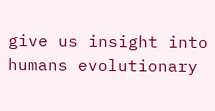give us insight into humans evolutionary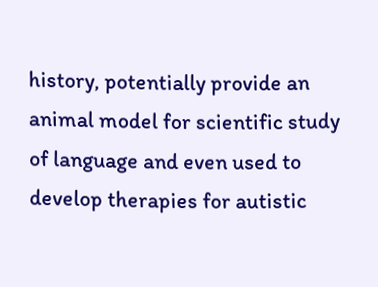history, potentially provide an animal model for scientific study of language and even used to develop therapies for autistic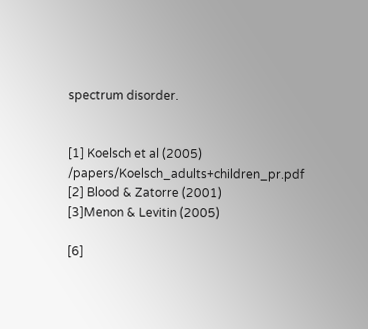spectrum disorder.


[1] Koelsch et al (2005) /papers/Koelsch_adults+children_pr.pdf
[2] Blood & Zatorre (2001)
[3]Menon & Levitin (2005)

[6]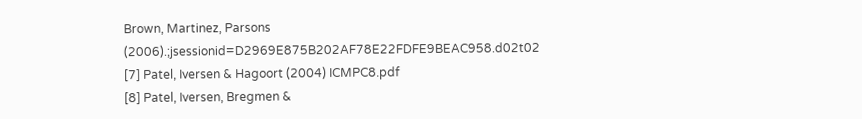Brown, Martinez, Parsons (2006).;jsessionid=D2969E875B202AF78E22FDFE9BEAC958.d02t02
[7] Patel, Iversen & Hagoort (2004) ICMPC8.pdf
[8] Patel, Iversen, Bregmen &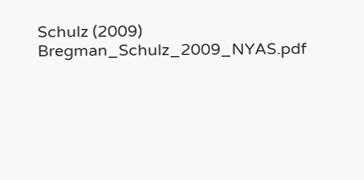Schulz (2009) Bregman_Schulz_2009_NYAS.pdf